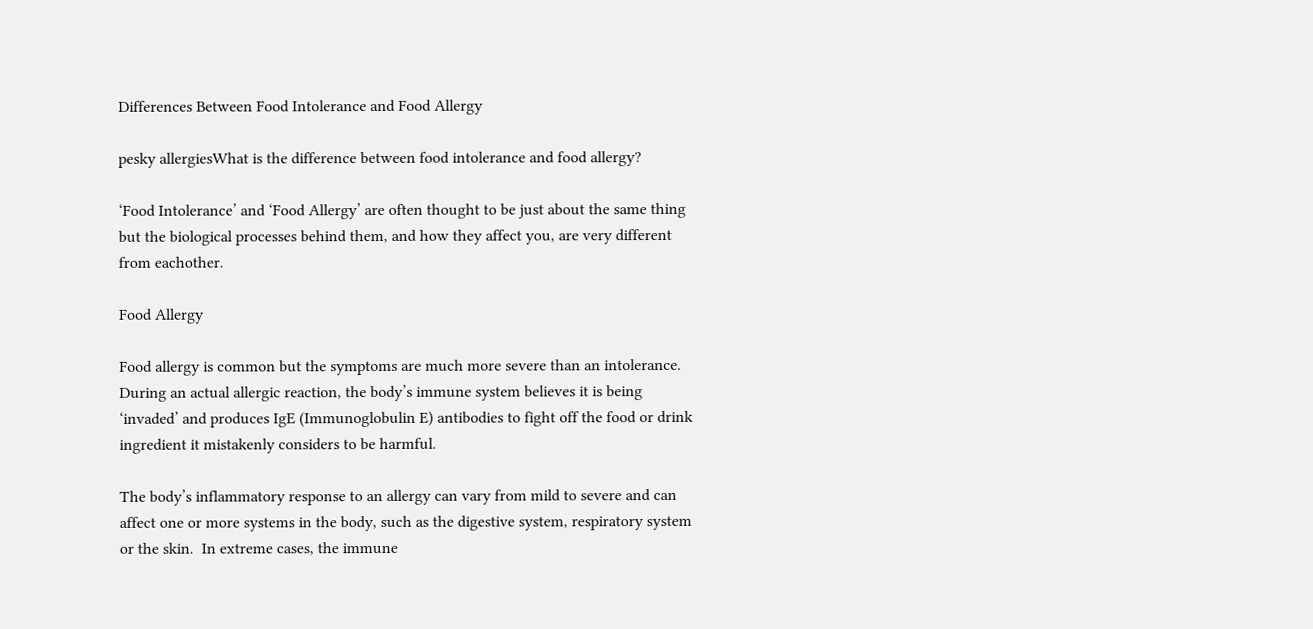Differences Between Food Intolerance and Food Allergy

pesky allergiesWhat is the difference between food intolerance and food allergy?

‘Food Intolerance’ and ‘Food Allergy’ are often thought to be just about the same thing but the biological processes behind them, and how they affect you, are very different from eachother.

Food Allergy

Food allergy is common but the symptoms are much more severe than an intolerance.  During an actual allergic reaction, the body’s immune system believes it is being ‘invaded’ and produces IgE (Immunoglobulin E) antibodies to fight off the food or drink ingredient it mistakenly considers to be harmful.

The body’s inflammatory response to an allergy can vary from mild to severe and can affect one or more systems in the body, such as the digestive system, respiratory system or the skin.  In extreme cases, the immune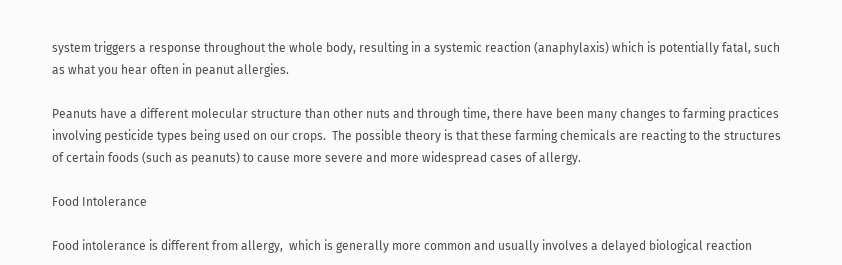system triggers a response throughout the whole body, resulting in a systemic reaction (anaphylaxis) which is potentially fatal, such as what you hear often in peanut allergies.

Peanuts have a different molecular structure than other nuts and through time, there have been many changes to farming practices involving pesticide types being used on our crops.  The possible theory is that these farming chemicals are reacting to the structures of certain foods (such as peanuts) to cause more severe and more widespread cases of allergy.

Food Intolerance

Food intolerance is different from allergy,  which is generally more common and usually involves a delayed biological reaction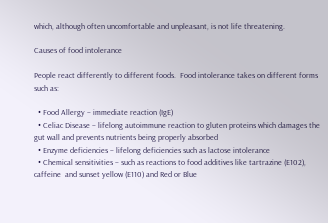which, although often uncomfortable and unpleasant, is not life threatening.

Causes of food intolerance

People react differently to different foods.  Food intolerance takes on different forms such as:

  • Food Allergy – immediate reaction (IgE)
  • Celiac Disease – lifelong autoimmune reaction to gluten proteins which damages the gut wall and prevents nutrients being properly absorbed
  • Enzyme deficiencies – lifelong deficiencies such as lactose intolerance
  • Chemical sensitivities – such as reactions to food additives like tartrazine (E102), caffeine  and sunset yellow (E110) and Red or Blue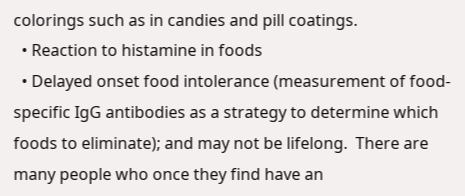colorings such as in candies and pill coatings.
  • Reaction to histamine in foods
  • Delayed onset food intolerance (measurement of food-specific IgG antibodies as a strategy to determine which foods to eliminate); and may not be lifelong.  There are many people who once they find have an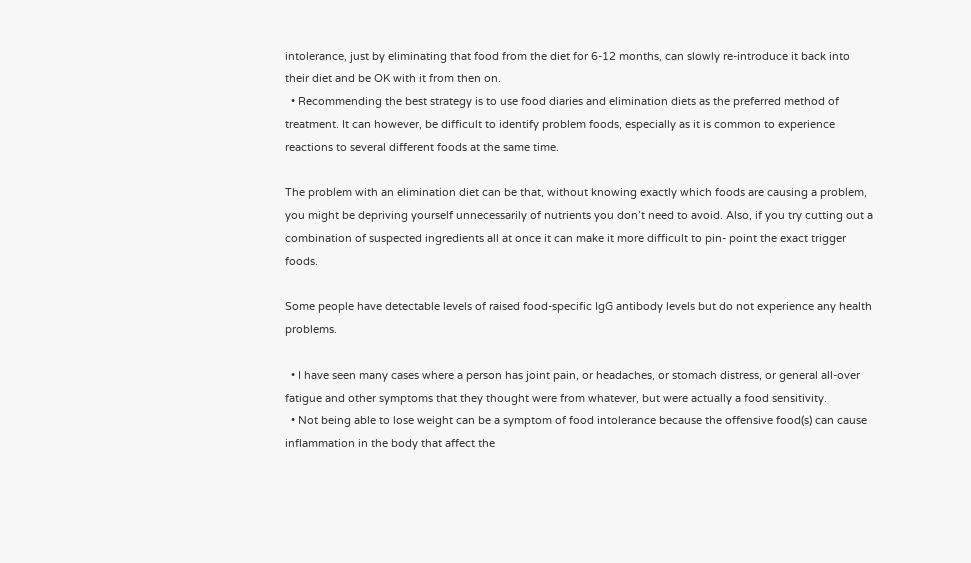intolerance, just by eliminating that food from the diet for 6-12 months, can slowly re-introduce it back into their diet and be OK with it from then on.
  • Recommending the best strategy is to use food diaries and elimination diets as the preferred method of treatment. It can however, be difficult to identify problem foods, especially as it is common to experience reactions to several different foods at the same time.

The problem with an elimination diet can be that, without knowing exactly which foods are causing a problem, you might be depriving yourself unnecessarily of nutrients you don’t need to avoid. Also, if you try cutting out a combination of suspected ingredients all at once it can make it more difficult to pin- point the exact trigger foods.

Some people have detectable levels of raised food-specific IgG antibody levels but do not experience any health problems.

  • I have seen many cases where a person has joint pain, or headaches, or stomach distress, or general all-over fatigue and other symptoms that they thought were from whatever, but were actually a food sensitivity.
  • Not being able to lose weight can be a symptom of food intolerance because the offensive food(s) can cause inflammation in the body that affect the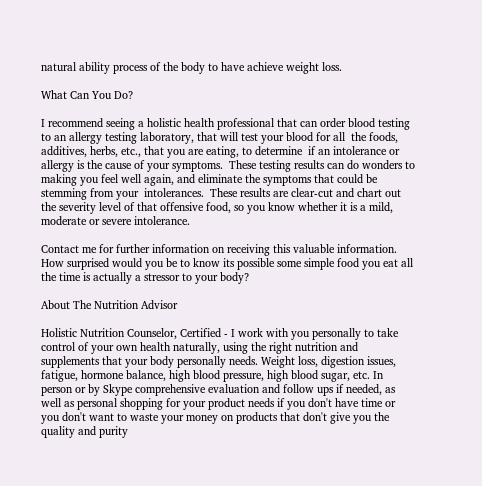natural ability process of the body to have achieve weight loss.

What Can You Do?

I recommend seeing a holistic health professional that can order blood testing to an allergy testing laboratory, that will test your blood for all  the foods, additives, herbs, etc., that you are eating, to determine  if an intolerance or allergy is the cause of your symptoms.  These testing results can do wonders to making you feel well again, and eliminate the symptoms that could be stemming from your  intolerances.  These results are clear-cut and chart out the severity level of that offensive food, so you know whether it is a mild, moderate or severe intolerance.

Contact me for further information on receiving this valuable information.  How surprised would you be to know its possible some simple food you eat all  the time is actually a stressor to your body?

About The Nutrition Advisor

Holistic Nutrition Counselor, Certified - I work with you personally to take control of your own health naturally, using the right nutrition and supplements that your body personally needs. Weight loss, digestion issues, fatigue, hormone balance, high blood pressure, high blood sugar, etc. In person or by Skype comprehensive evaluation and follow ups if needed, as well as personal shopping for your product needs if you don't have time or you don't want to waste your money on products that don't give you the quality and purity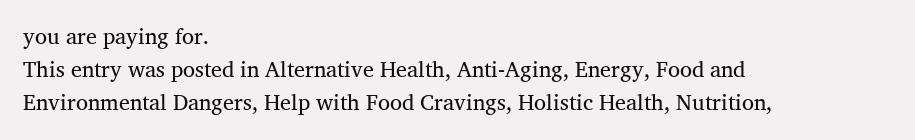you are paying for.
This entry was posted in Alternative Health, Anti-Aging, Energy, Food and Environmental Dangers, Help with Food Cravings, Holistic Health, Nutrition,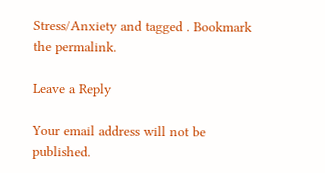Stress/Anxiety and tagged . Bookmark the permalink.

Leave a Reply

Your email address will not be published.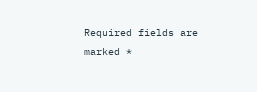Required fields are marked *